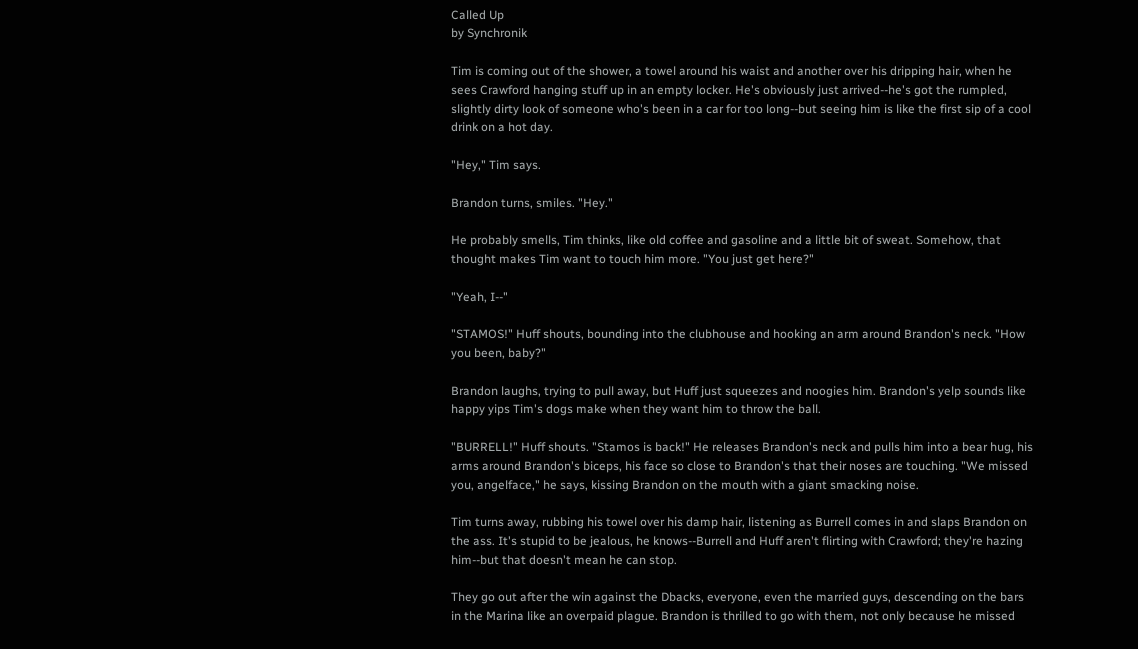Called Up
by Synchronik

Tim is coming out of the shower, a towel around his waist and another over his dripping hair, when he sees Crawford hanging stuff up in an empty locker. He's obviously just arrived--he's got the rumpled, slightly dirty look of someone who's been in a car for too long--but seeing him is like the first sip of a cool drink on a hot day.

"Hey," Tim says.

Brandon turns, smiles. "Hey."

He probably smells, Tim thinks, like old coffee and gasoline and a little bit of sweat. Somehow, that thought makes Tim want to touch him more. "You just get here?"

"Yeah, I--"

"STAMOS!" Huff shouts, bounding into the clubhouse and hooking an arm around Brandon's neck. "How you been, baby?"

Brandon laughs, trying to pull away, but Huff just squeezes and noogies him. Brandon's yelp sounds like happy yips Tim's dogs make when they want him to throw the ball.

"BURRELL!" Huff shouts. "Stamos is back!" He releases Brandon's neck and pulls him into a bear hug, his arms around Brandon's biceps, his face so close to Brandon's that their noses are touching. "We missed you, angelface," he says, kissing Brandon on the mouth with a giant smacking noise.

Tim turns away, rubbing his towel over his damp hair, listening as Burrell comes in and slaps Brandon on the ass. It's stupid to be jealous, he knows--Burrell and Huff aren't flirting with Crawford; they're hazing him--but that doesn't mean he can stop.

They go out after the win against the Dbacks, everyone, even the married guys, descending on the bars in the Marina like an overpaid plague. Brandon is thrilled to go with them, not only because he missed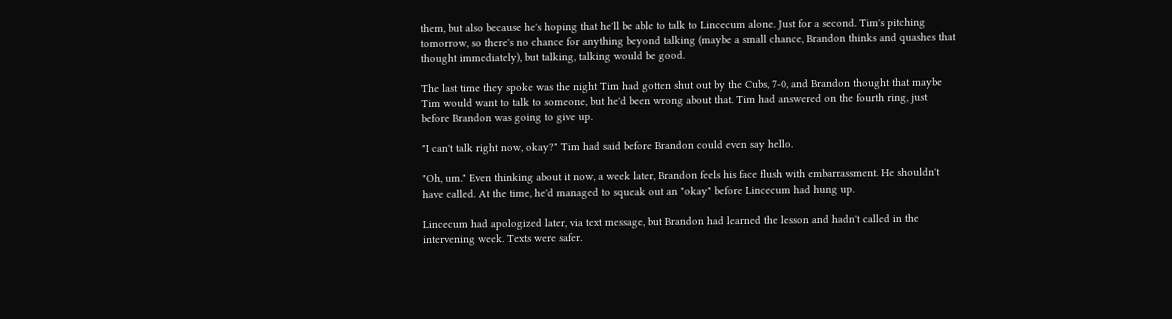them, but also because he's hoping that he'll be able to talk to Lincecum alone. Just for a second. Tim's pitching tomorrow, so there's no chance for anything beyond talking (maybe a small chance, Brandon thinks and quashes that thought immediately), but talking, talking would be good.

The last time they spoke was the night Tim had gotten shut out by the Cubs, 7-0, and Brandon thought that maybe Tim would want to talk to someone, but he'd been wrong about that. Tim had answered on the fourth ring, just before Brandon was going to give up.

"I can't talk right now, okay?" Tim had said before Brandon could even say hello.

"Oh, um." Even thinking about it now, a week later, Brandon feels his face flush with embarrassment. He shouldn't have called. At the time, he'd managed to squeak out an "okay" before Lincecum had hung up.

Lincecum had apologized later, via text message, but Brandon had learned the lesson and hadn't called in the intervening week. Texts were safer.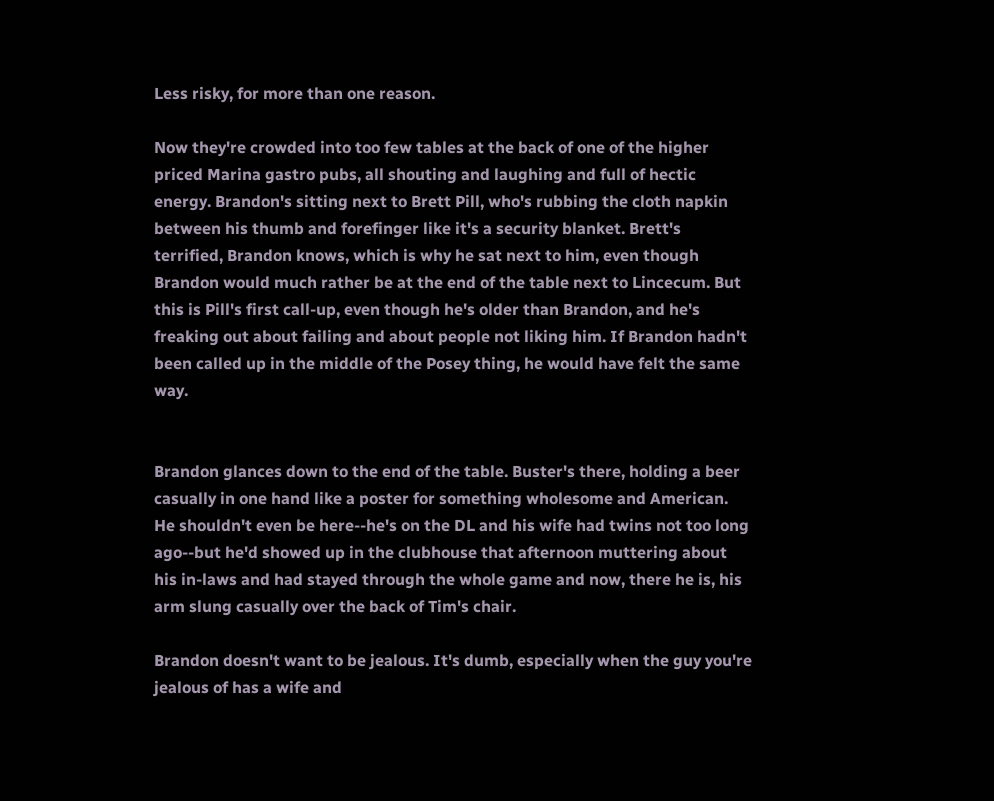Less risky, for more than one reason.

Now they're crowded into too few tables at the back of one of the higher priced Marina gastro pubs, all shouting and laughing and full of hectic energy. Brandon's sitting next to Brett Pill, who's rubbing the cloth napkin between his thumb and forefinger like it's a security blanket. Brett's terrified, Brandon knows, which is why he sat next to him, even though Brandon would much rather be at the end of the table next to Lincecum. But this is Pill's first call-up, even though he's older than Brandon, and he's freaking out about failing and about people not liking him. If Brandon hadn't been called up in the middle of the Posey thing, he would have felt the same way.


Brandon glances down to the end of the table. Buster's there, holding a beer casually in one hand like a poster for something wholesome and American. He shouldn't even be here--he's on the DL and his wife had twins not too long ago--but he'd showed up in the clubhouse that afternoon muttering about his in-laws and had stayed through the whole game and now, there he is, his arm slung casually over the back of Tim's chair.

Brandon doesn't want to be jealous. It's dumb, especially when the guy you're jealous of has a wife and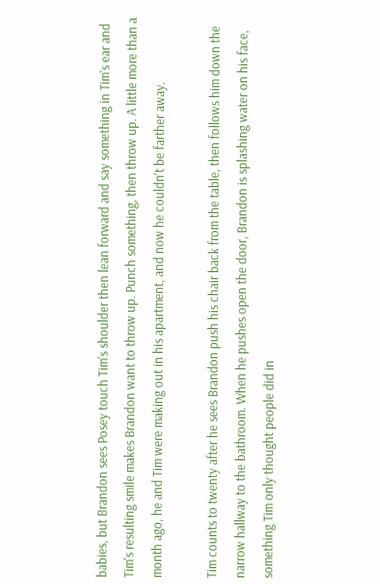babies, but Brandon sees Posey touch Tim's shoulder then lean forward and say something in Tim's ear and Tim's resulting smile makes Brandon want to throw up. Punch something, then throw up. A little more than a month ago, he and Tim were making out in his apartment, and now he couldn't be farther away.

Tim counts to twenty after he sees Brandon push his chair back from the table, then follows him down the narrow hallway to the bathroom. When he pushes open the door, Brandon is splashing water on his face, something Tim only thought people did in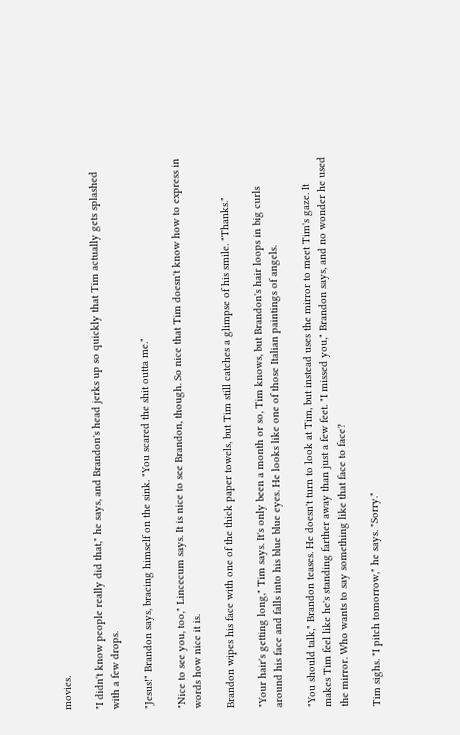movies.

"I didn't know people really did that," he says, and Brandon's head jerks up so quickly that Tim actually gets splashed with a few drops.

"Jesus!" Brandon says, bracing himself on the sink. "You scared the shit outta me."

"Nice to see you, too," Lincecum says. It is nice to see Brandon, though. So nice that Tim doesn't know how to express in words how nice it is.

Brandon wipes his face with one of the thick paper towels, but Tim still catches a glimpse of his smile. "Thanks."

"Your hair's getting long," Tim says. It's only been a month or so, Tim knows, but Brandon's hair loops in big curls around his face and falls into his blue blue eyes. He looks like one of those Italian paintings of angels.

"You should talk," Brandon teases. He doesn't turn to look at Tim, but instead uses the mirror to meet Tim's gaze. It makes Tim feel like he's standing farther away than just a few feet. "I missed you," Brandon says, and no wonder he used the mirror. Who wants to say something like that face to face?

Tim sighs. "I pitch tomorrow," he says. "Sorry."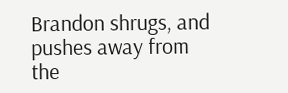Brandon shrugs, and pushes away from the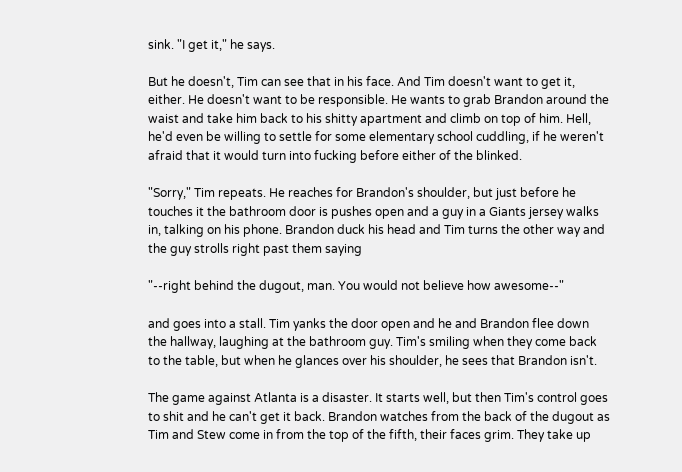sink. "I get it," he says.

But he doesn't, Tim can see that in his face. And Tim doesn't want to get it, either. He doesn't want to be responsible. He wants to grab Brandon around the waist and take him back to his shitty apartment and climb on top of him. Hell, he'd even be willing to settle for some elementary school cuddling, if he weren't afraid that it would turn into fucking before either of the blinked.

"Sorry," Tim repeats. He reaches for Brandon's shoulder, but just before he touches it the bathroom door is pushes open and a guy in a Giants jersey walks in, talking on his phone. Brandon duck his head and Tim turns the other way and the guy strolls right past them saying

"--right behind the dugout, man. You would not believe how awesome--"

and goes into a stall. Tim yanks the door open and he and Brandon flee down the hallway, laughing at the bathroom guy. Tim's smiling when they come back to the table, but when he glances over his shoulder, he sees that Brandon isn't.

The game against Atlanta is a disaster. It starts well, but then Tim's control goes to shit and he can't get it back. Brandon watches from the back of the dugout as Tim and Stew come in from the top of the fifth, their faces grim. They take up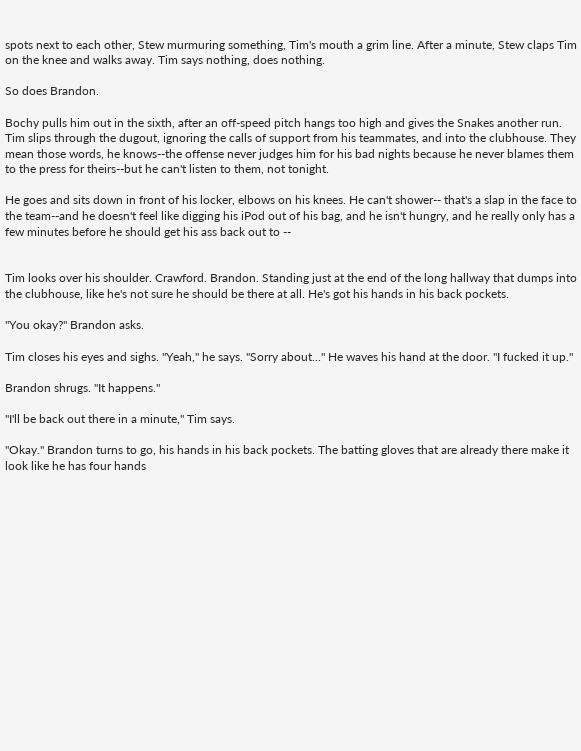spots next to each other, Stew murmuring something, Tim's mouth a grim line. After a minute, Stew claps Tim on the knee and walks away. Tim says nothing, does nothing.

So does Brandon.

Bochy pulls him out in the sixth, after an off-speed pitch hangs too high and gives the Snakes another run. Tim slips through the dugout, ignoring the calls of support from his teammates, and into the clubhouse. They mean those words, he knows--the offense never judges him for his bad nights because he never blames them to the press for theirs--but he can't listen to them, not tonight.

He goes and sits down in front of his locker, elbows on his knees. He can't shower-- that's a slap in the face to the team--and he doesn't feel like digging his iPod out of his bag, and he isn't hungry, and he really only has a few minutes before he should get his ass back out to --


Tim looks over his shoulder. Crawford. Brandon. Standing just at the end of the long hallway that dumps into the clubhouse, like he's not sure he should be there at all. He's got his hands in his back pockets.

"You okay?" Brandon asks.

Tim closes his eyes and sighs. "Yeah," he says. "Sorry about..." He waves his hand at the door. "I fucked it up."

Brandon shrugs. "It happens."

"I'll be back out there in a minute," Tim says.

"Okay." Brandon turns to go, his hands in his back pockets. The batting gloves that are already there make it look like he has four hands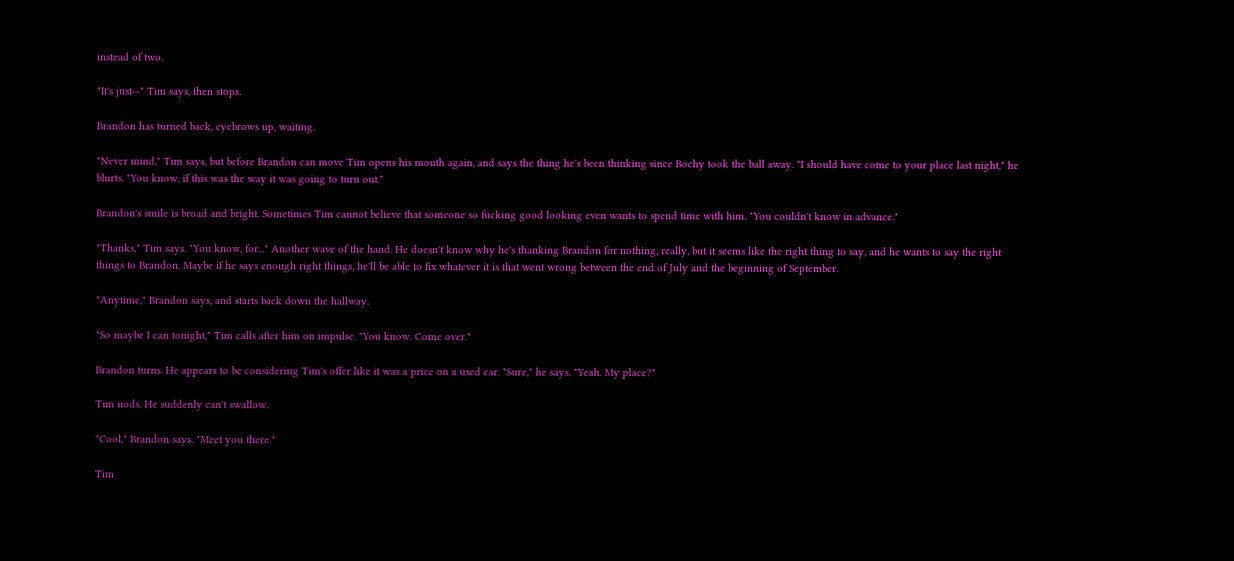instead of two.

"It's just--" Tim says, then stops.

Brandon has turned back, eyebrows up, waiting.

"Never mind," Tim says, but before Brandon can move Tim opens his mouth again, and says the thing he's been thinking since Bochy took the ball away. "I should have come to your place last night," he blurts. "You know, if this was the way it was going to turn out."

Brandon's smile is broad and bright. Sometimes Tim cannot believe that someone so fucking good looking even wants to spend time with him. "You couldn't know in advance."

"Thanks," Tim says. "You know, for..." Another wave of the hand. He doesn't know why he's thanking Brandon for nothing, really, but it seems like the right thing to say, and he wants to say the right things to Brandon. Maybe if he says enough right things, he'll be able to fix whatever it is that went wrong between the end of July and the beginning of September.

"Anytime," Brandon says, and starts back down the hallway.

"So maybe I can tonight," Tim calls after him on impulse. "You know. Come over."

Brandon turns. He appears to be considering Tim's offer like it was a price on a used car. "Sure," he says. "Yeah. My place?"

Tim nods. He suddenly can't swallow.

"Cool," Brandon says. "Meet you there."

Tim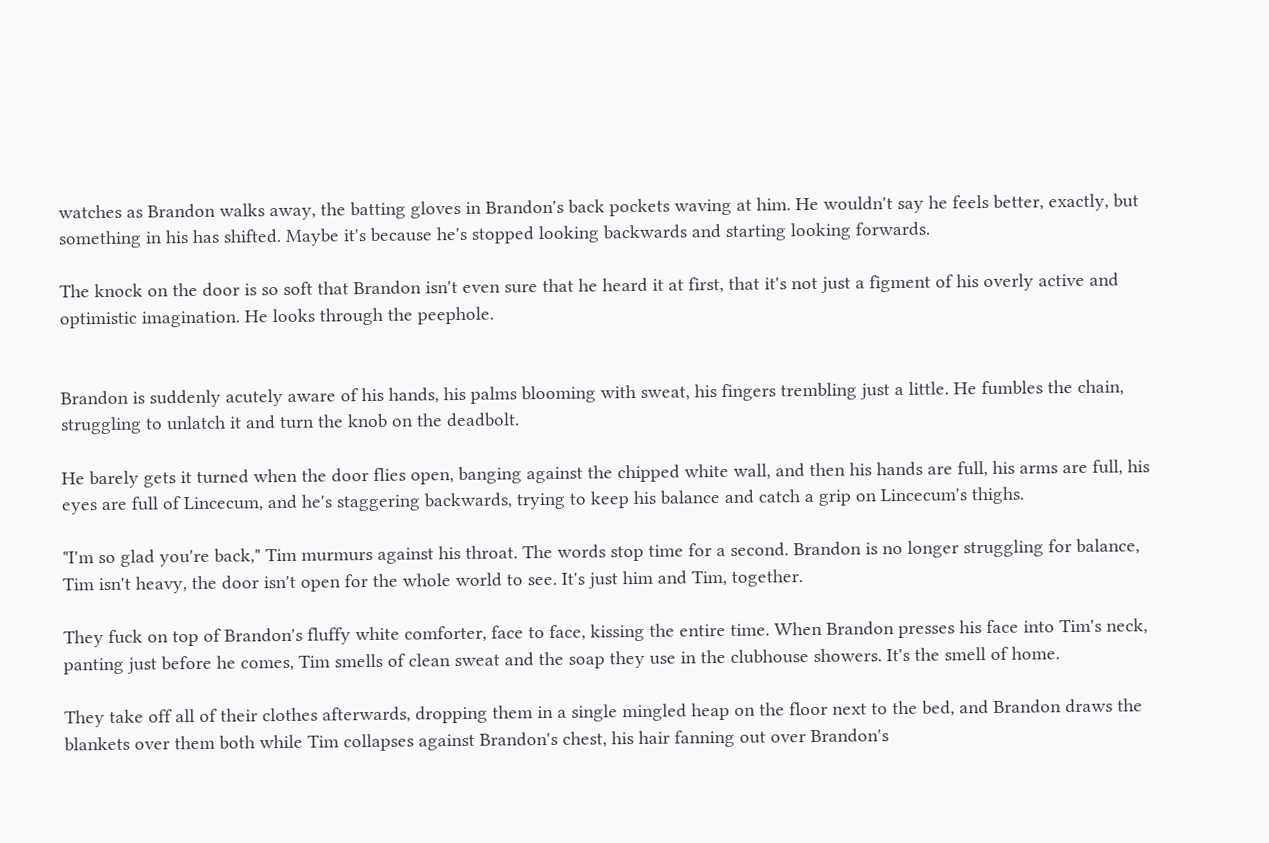watches as Brandon walks away, the batting gloves in Brandon's back pockets waving at him. He wouldn't say he feels better, exactly, but something in his has shifted. Maybe it's because he's stopped looking backwards and starting looking forwards.

The knock on the door is so soft that Brandon isn't even sure that he heard it at first, that it's not just a figment of his overly active and optimistic imagination. He looks through the peephole.


Brandon is suddenly acutely aware of his hands, his palms blooming with sweat, his fingers trembling just a little. He fumbles the chain, struggling to unlatch it and turn the knob on the deadbolt.

He barely gets it turned when the door flies open, banging against the chipped white wall, and then his hands are full, his arms are full, his eyes are full of Lincecum, and he's staggering backwards, trying to keep his balance and catch a grip on Lincecum's thighs.

"I'm so glad you're back," Tim murmurs against his throat. The words stop time for a second. Brandon is no longer struggling for balance, Tim isn't heavy, the door isn't open for the whole world to see. It's just him and Tim, together.

They fuck on top of Brandon's fluffy white comforter, face to face, kissing the entire time. When Brandon presses his face into Tim's neck, panting just before he comes, Tim smells of clean sweat and the soap they use in the clubhouse showers. It's the smell of home.

They take off all of their clothes afterwards, dropping them in a single mingled heap on the floor next to the bed, and Brandon draws the blankets over them both while Tim collapses against Brandon's chest, his hair fanning out over Brandon's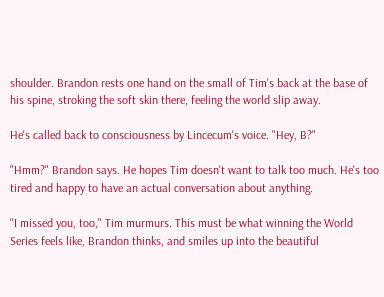shoulder. Brandon rests one hand on the small of Tim's back at the base of his spine, stroking the soft skin there, feeling the world slip away.

He's called back to consciousness by Lincecum's voice. "Hey, B?"

"Hmm?" Brandon says. He hopes Tim doesn't want to talk too much. He's too tired and happy to have an actual conversation about anything.

"I missed you, too," Tim murmurs. This must be what winning the World Series feels like, Brandon thinks, and smiles up into the beautiful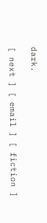dark.

[ next ] [ email ] [ fiction ]